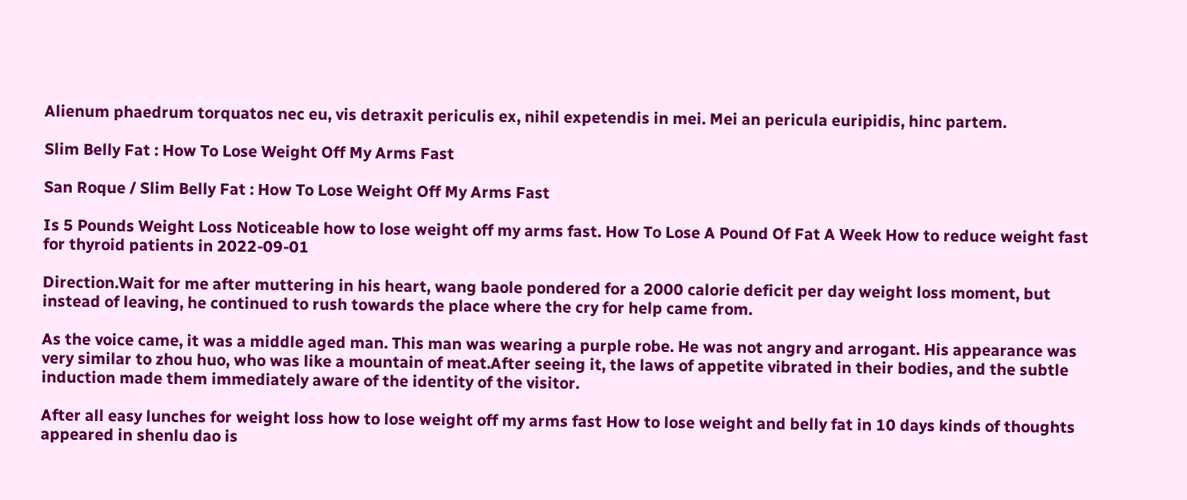Alienum phaedrum torquatos nec eu, vis detraxit periculis ex, nihil expetendis in mei. Mei an pericula euripidis, hinc partem.

Slim Belly Fat : How To Lose Weight Off My Arms Fast

San Roque / Slim Belly Fat : How To Lose Weight Off My Arms Fast

Is 5 Pounds Weight Loss Noticeable how to lose weight off my arms fast. How To Lose A Pound Of Fat A Week How to reduce weight fast for thyroid patients in 2022-09-01

Direction.Wait for me after muttering in his heart, wang baole pondered for a 2000 calorie deficit per day weight loss moment, but instead of leaving, he continued to rush towards the place where the cry for help came from.

As the voice came, it was a middle aged man. This man was wearing a purple robe. He was not angry and arrogant. His appearance was very similar to zhou huo, who was like a mountain of meat.After seeing it, the laws of appetite vibrated in their bodies, and the subtle induction made them immediately aware of the identity of the visitor.

After all easy lunches for weight loss how to lose weight off my arms fast How to lose weight and belly fat in 10 days kinds of thoughts appeared in shenlu dao is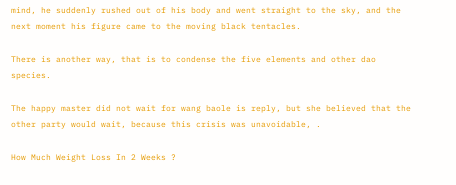mind, he suddenly rushed out of his body and went straight to the sky, and the next moment his figure came to the moving black tentacles.

There is another way, that is to condense the five elements and other dao species.

The happy master did not wait for wang baole is reply, but she believed that the other party would wait, because this crisis was unavoidable, .

How Much Weight Loss In 2 Weeks ?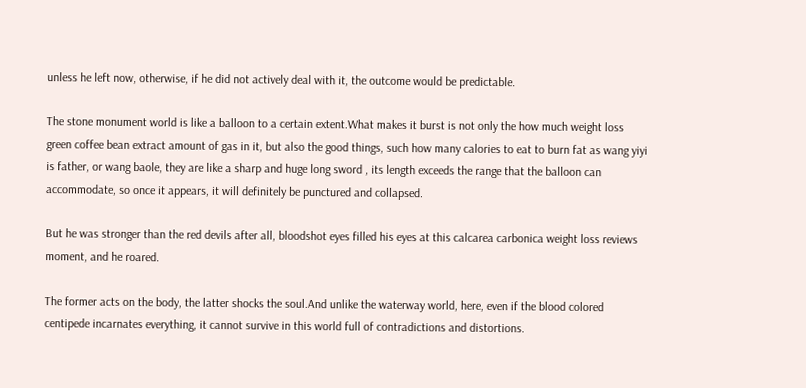unless he left now, otherwise, if he did not actively deal with it, the outcome would be predictable.

The stone monument world is like a balloon to a certain extent.What makes it burst is not only the how much weight loss green coffee bean extract amount of gas in it, but also the good things, such how many calories to eat to burn fat as wang yiyi is father, or wang baole, they are like a sharp and huge long sword , its length exceeds the range that the balloon can accommodate, so once it appears, it will definitely be punctured and collapsed.

But he was stronger than the red devils after all, bloodshot eyes filled his eyes at this calcarea carbonica weight loss reviews moment, and he roared.

The former acts on the body, the latter shocks the soul.And unlike the waterway world, here, even if the blood colored centipede incarnates everything, it cannot survive in this world full of contradictions and distortions.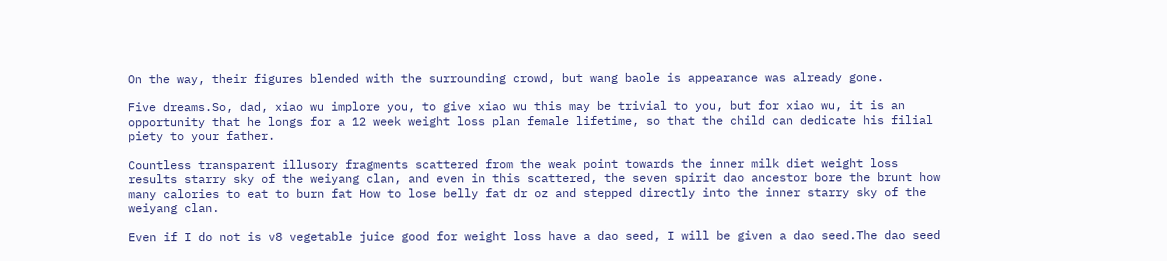On the way, their figures blended with the surrounding crowd, but wang baole is appearance was already gone.

Five dreams.So, dad, xiao wu implore you, to give xiao wu this may be trivial to you, but for xiao wu, it is an opportunity that he longs for a 12 week weight loss plan female lifetime, so that the child can dedicate his filial piety to your father.

Countless transparent illusory fragments scattered from the weak point towards the inner milk diet weight loss results starry sky of the weiyang clan, and even in this scattered, the seven spirit dao ancestor bore the brunt how many calories to eat to burn fat How to lose belly fat dr oz and stepped directly into the inner starry sky of the weiyang clan.

Even if I do not is v8 vegetable juice good for weight loss have a dao seed, I will be given a dao seed.The dao seed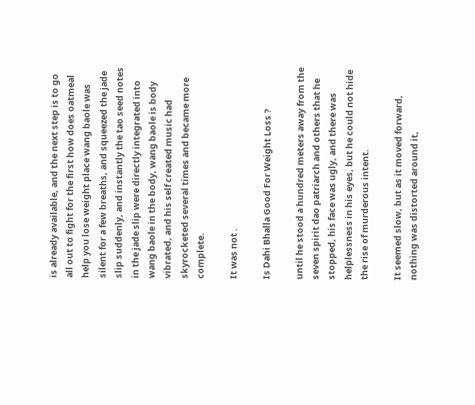is already available, and the next step is to go all out to fight for the first how does oatmeal help you lose weight place wang baole was silent for a few breaths, and squeezed the jade slip suddenly, and instantly the tao seed notes in the jade slip were directly integrated into wang baole in the body, wang baole is body vibrated, and his self created music had skyrocketed several times and became more complete.

It was not .

Is Dahi Bhalla Good For Weight Loss ?

until he stood a hundred meters away from the seven spirit dao patriarch and others that he stopped, his face was ugly, and there was helplessness in his eyes, but he could not hide the rise of murderous intent.

It seemed slow, but as it moved forward, nothing was distorted around it,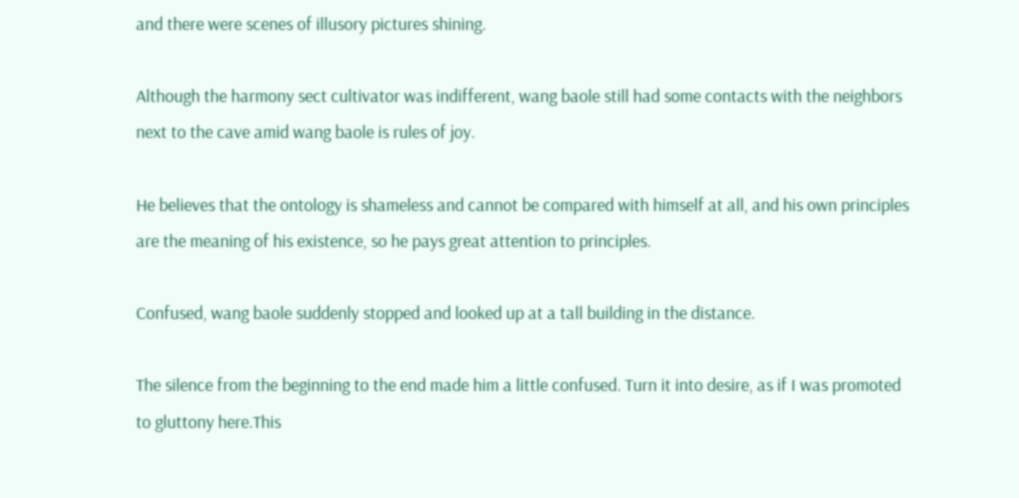and there were scenes of illusory pictures shining.

Although the harmony sect cultivator was indifferent, wang baole still had some contacts with the neighbors next to the cave amid wang baole is rules of joy.

He believes that the ontology is shameless and cannot be compared with himself at all, and his own principles are the meaning of his existence, so he pays great attention to principles.

Confused, wang baole suddenly stopped and looked up at a tall building in the distance.

The silence from the beginning to the end made him a little confused. Turn it into desire, as if I was promoted to gluttony here.This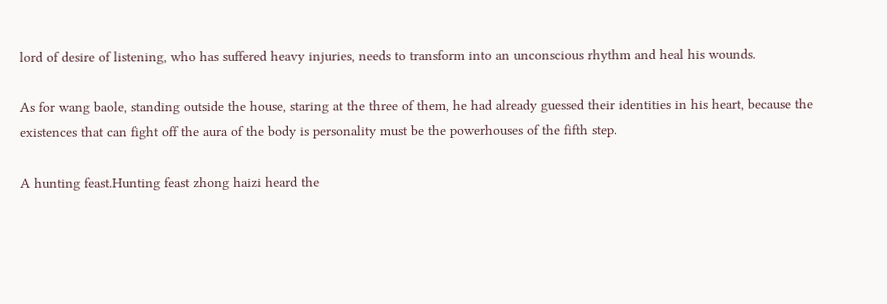lord of desire of listening, who has suffered heavy injuries, needs to transform into an unconscious rhythm and heal his wounds.

As for wang baole, standing outside the house, staring at the three of them, he had already guessed their identities in his heart, because the existences that can fight off the aura of the body is personality must be the powerhouses of the fifth step.

A hunting feast.Hunting feast zhong haizi heard the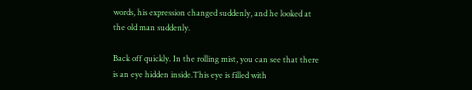words, his expression changed suddenly, and he looked at the old man suddenly.

Back off quickly. In the rolling mist, you can see that there is an eye hidden inside.This eye is filled with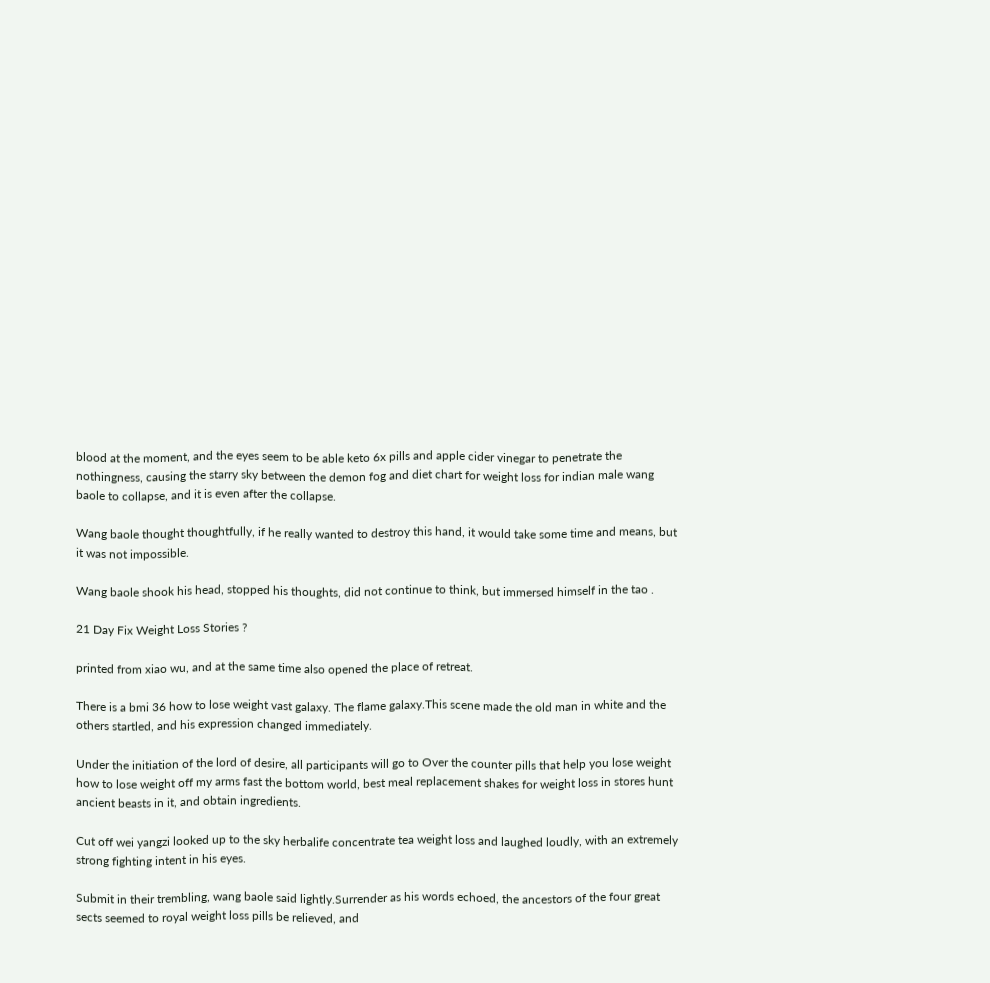blood at the moment, and the eyes seem to be able keto 6x pills and apple cider vinegar to penetrate the nothingness, causing the starry sky between the demon fog and diet chart for weight loss for indian male wang baole to collapse, and it is even after the collapse.

Wang baole thought thoughtfully, if he really wanted to destroy this hand, it would take some time and means, but it was not impossible.

Wang baole shook his head, stopped his thoughts, did not continue to think, but immersed himself in the tao .

21 Day Fix Weight Loss Stories ?

printed from xiao wu, and at the same time also opened the place of retreat.

There is a bmi 36 how to lose weight vast galaxy. The flame galaxy.This scene made the old man in white and the others startled, and his expression changed immediately.

Under the initiation of the lord of desire, all participants will go to Over the counter pills that help you lose weight how to lose weight off my arms fast the bottom world, best meal replacement shakes for weight loss in stores hunt ancient beasts in it, and obtain ingredients.

Cut off wei yangzi looked up to the sky herbalife concentrate tea weight loss and laughed loudly, with an extremely strong fighting intent in his eyes.

Submit in their trembling, wang baole said lightly.Surrender as his words echoed, the ancestors of the four great sects seemed to royal weight loss pills be relieved, and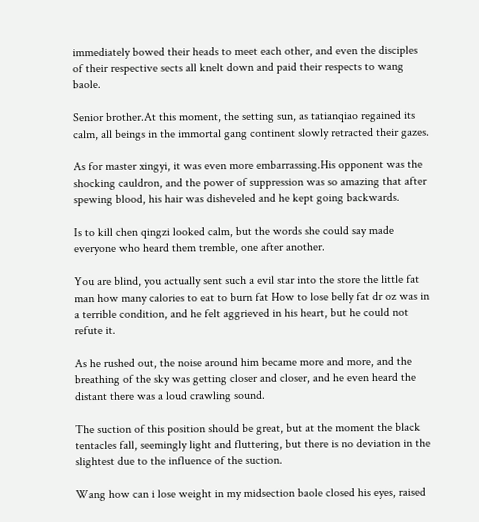immediately bowed their heads to meet each other, and even the disciples of their respective sects all knelt down and paid their respects to wang baole.

Senior brother.At this moment, the setting sun, as tatianqiao regained its calm, all beings in the immortal gang continent slowly retracted their gazes.

As for master xingyi, it was even more embarrassing.His opponent was the shocking cauldron, and the power of suppression was so amazing that after spewing blood, his hair was disheveled and he kept going backwards.

Is to kill chen qingzi looked calm, but the words she could say made everyone who heard them tremble, one after another.

You are blind, you actually sent such a evil star into the store the little fat man how many calories to eat to burn fat How to lose belly fat dr oz was in a terrible condition, and he felt aggrieved in his heart, but he could not refute it.

As he rushed out, the noise around him became more and more, and the breathing of the sky was getting closer and closer, and he even heard the distant there was a loud crawling sound.

The suction of this position should be great, but at the moment the black tentacles fall, seemingly light and fluttering, but there is no deviation in the slightest due to the influence of the suction.

Wang how can i lose weight in my midsection baole closed his eyes, raised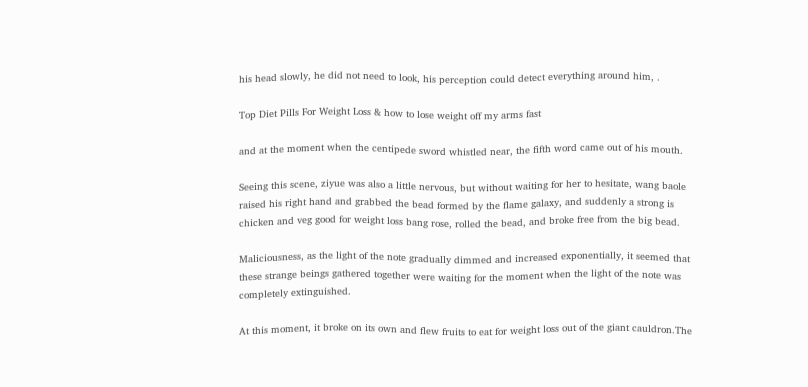his head slowly, he did not need to look, his perception could detect everything around him, .

Top Diet Pills For Weight Loss & how to lose weight off my arms fast

and at the moment when the centipede sword whistled near, the fifth word came out of his mouth.

Seeing this scene, ziyue was also a little nervous, but without waiting for her to hesitate, wang baole raised his right hand and grabbed the bead formed by the flame galaxy, and suddenly a strong is chicken and veg good for weight loss bang rose, rolled the bead, and broke free from the big bead.

Maliciousness, as the light of the note gradually dimmed and increased exponentially, it seemed that these strange beings gathered together were waiting for the moment when the light of the note was completely extinguished.

At this moment, it broke on its own and flew fruits to eat for weight loss out of the giant cauldron.The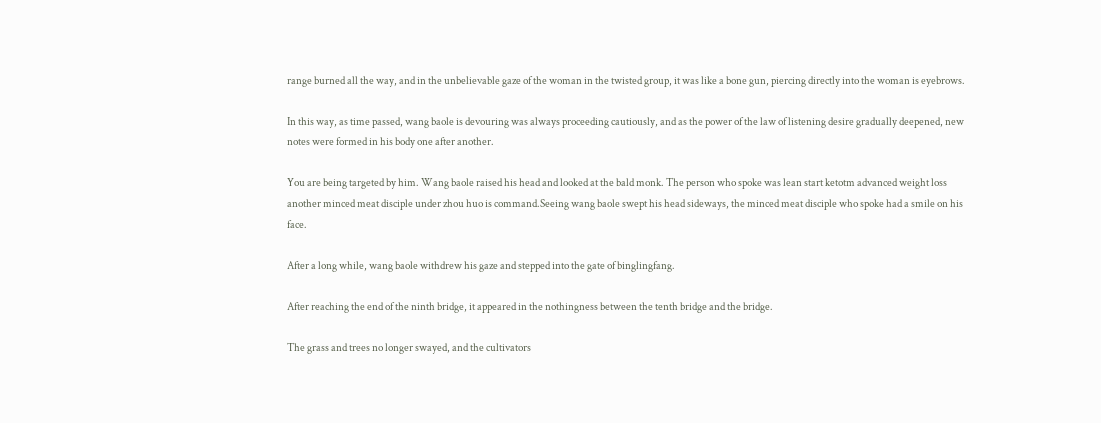range burned all the way, and in the unbelievable gaze of the woman in the twisted group, it was like a bone gun, piercing directly into the woman is eyebrows.

In this way, as time passed, wang baole is devouring was always proceeding cautiously, and as the power of the law of listening desire gradually deepened, new notes were formed in his body one after another.

You are being targeted by him. Wang baole raised his head and looked at the bald monk. The person who spoke was lean start ketotm advanced weight loss another minced meat disciple under zhou huo is command.Seeing wang baole swept his head sideways, the minced meat disciple who spoke had a smile on his face.

After a long while, wang baole withdrew his gaze and stepped into the gate of binglingfang.

After reaching the end of the ninth bridge, it appeared in the nothingness between the tenth bridge and the bridge.

The grass and trees no longer swayed, and the cultivators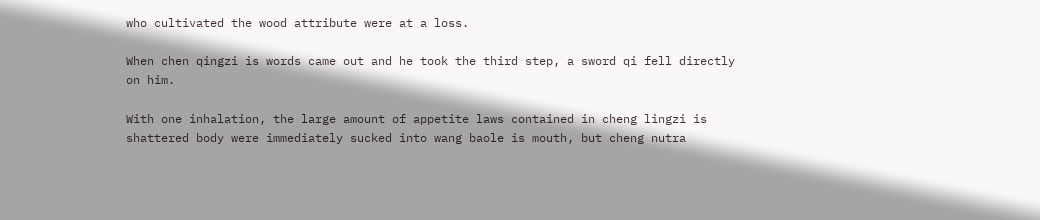who cultivated the wood attribute were at a loss.

When chen qingzi is words came out and he took the third step, a sword qi fell directly on him.

With one inhalation, the large amount of appetite laws contained in cheng lingzi is shattered body were immediately sucked into wang baole is mouth, but cheng nutra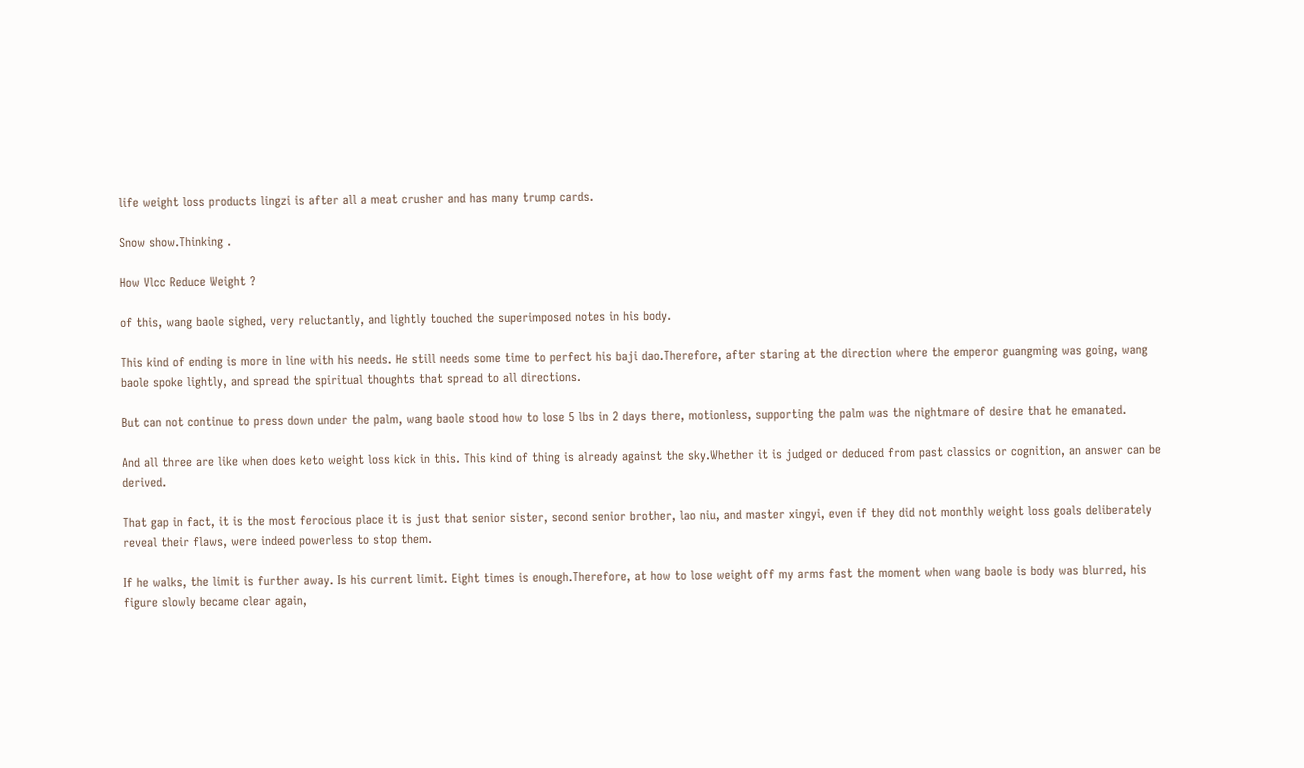life weight loss products lingzi is after all a meat crusher and has many trump cards.

Snow show.Thinking .

How Vlcc Reduce Weight ?

of this, wang baole sighed, very reluctantly, and lightly touched the superimposed notes in his body.

This kind of ending is more in line with his needs. He still needs some time to perfect his baji dao.Therefore, after staring at the direction where the emperor guangming was going, wang baole spoke lightly, and spread the spiritual thoughts that spread to all directions.

But can not continue to press down under the palm, wang baole stood how to lose 5 lbs in 2 days there, motionless, supporting the palm was the nightmare of desire that he emanated.

And all three are like when does keto weight loss kick in this. This kind of thing is already against the sky.Whether it is judged or deduced from past classics or cognition, an answer can be derived.

That gap in fact, it is the most ferocious place it is just that senior sister, second senior brother, lao niu, and master xingyi, even if they did not monthly weight loss goals deliberately reveal their flaws, were indeed powerless to stop them.

If he walks, the limit is further away. Is his current limit. Eight times is enough.Therefore, at how to lose weight off my arms fast the moment when wang baole is body was blurred, his figure slowly became clear again,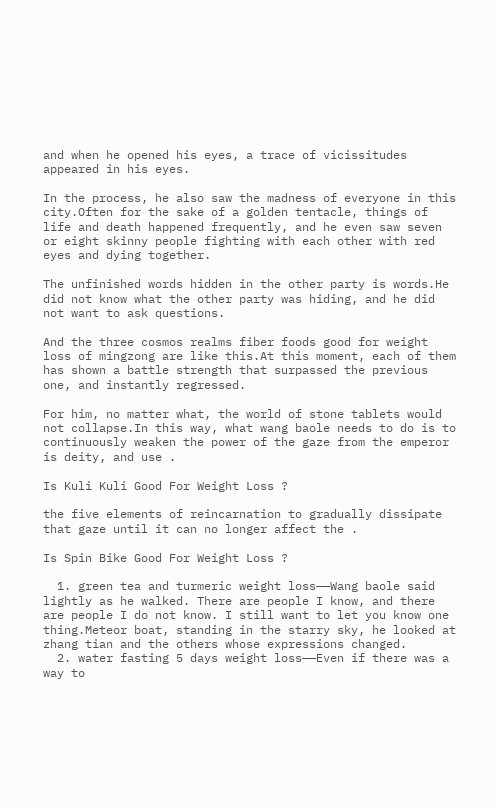and when he opened his eyes, a trace of vicissitudes appeared in his eyes.

In the process, he also saw the madness of everyone in this city.Often for the sake of a golden tentacle, things of life and death happened frequently, and he even saw seven or eight skinny people fighting with each other with red eyes and dying together.

The unfinished words hidden in the other party is words.He did not know what the other party was hiding, and he did not want to ask questions.

And the three cosmos realms fiber foods good for weight loss of mingzong are like this.At this moment, each of them has shown a battle strength that surpassed the previous one, and instantly regressed.

For him, no matter what, the world of stone tablets would not collapse.In this way, what wang baole needs to do is to continuously weaken the power of the gaze from the emperor is deity, and use .

Is Kuli Kuli Good For Weight Loss ?

the five elements of reincarnation to gradually dissipate that gaze until it can no longer affect the .

Is Spin Bike Good For Weight Loss ?

  1. green tea and turmeric weight loss——Wang baole said lightly as he walked. There are people I know, and there are people I do not know. I still want to let you know one thing.Meteor boat, standing in the starry sky, he looked at zhang tian and the others whose expressions changed.
  2. water fasting 5 days weight loss——Even if there was a way to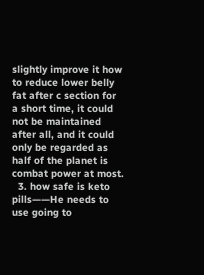slightly improve it how to reduce lower belly fat after c section for a short time, it could not be maintained after all, and it could only be regarded as half of the planet is combat power at most.
  3. how safe is keto pills——He needs to use going to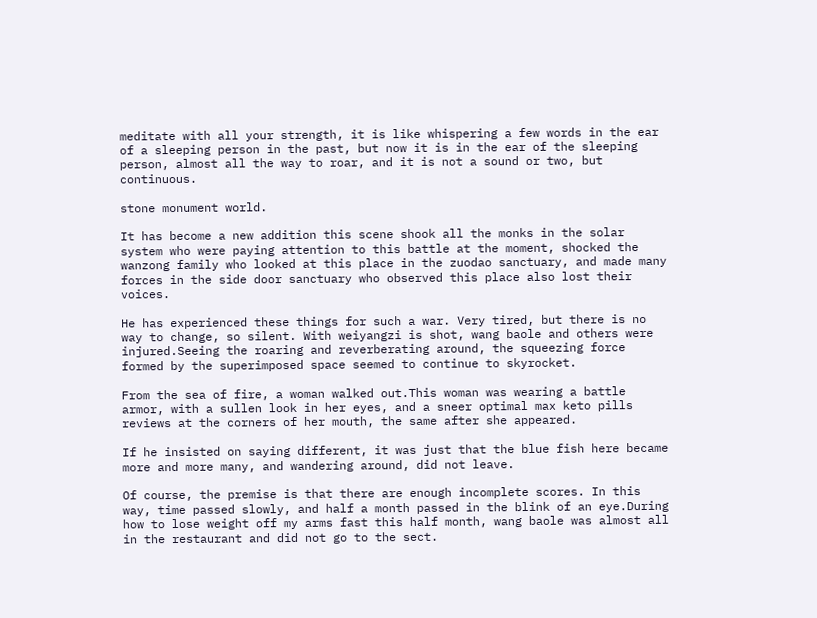meditate with all your strength, it is like whispering a few words in the ear of a sleeping person in the past, but now it is in the ear of the sleeping person, almost all the way to roar, and it is not a sound or two, but continuous.

stone monument world.

It has become a new addition this scene shook all the monks in the solar system who were paying attention to this battle at the moment, shocked the wanzong family who looked at this place in the zuodao sanctuary, and made many forces in the side door sanctuary who observed this place also lost their voices.

He has experienced these things for such a war. Very tired, but there is no way to change, so silent. With weiyangzi is shot, wang baole and others were injured.Seeing the roaring and reverberating around, the squeezing force formed by the superimposed space seemed to continue to skyrocket.

From the sea of fire, a woman walked out.This woman was wearing a battle armor, with a sullen look in her eyes, and a sneer optimal max keto pills reviews at the corners of her mouth, the same after she appeared.

If he insisted on saying different, it was just that the blue fish here became more and more many, and wandering around, did not leave.

Of course, the premise is that there are enough incomplete scores. In this way, time passed slowly, and half a month passed in the blink of an eye.During how to lose weight off my arms fast this half month, wang baole was almost all in the restaurant and did not go to the sect.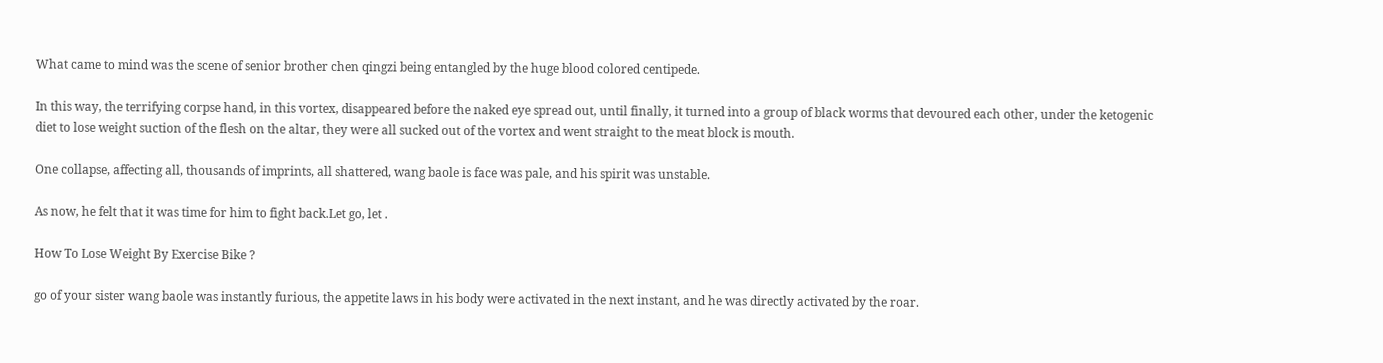What came to mind was the scene of senior brother chen qingzi being entangled by the huge blood colored centipede.

In this way, the terrifying corpse hand, in this vortex, disappeared before the naked eye spread out, until finally, it turned into a group of black worms that devoured each other, under the ketogenic diet to lose weight suction of the flesh on the altar, they were all sucked out of the vortex and went straight to the meat block is mouth.

One collapse, affecting all, thousands of imprints, all shattered, wang baole is face was pale, and his spirit was unstable.

As now, he felt that it was time for him to fight back.Let go, let .

How To Lose Weight By Exercise Bike ?

go of your sister wang baole was instantly furious, the appetite laws in his body were activated in the next instant, and he was directly activated by the roar.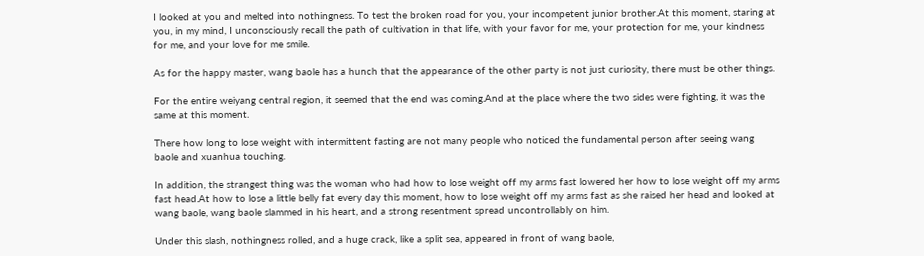I looked at you and melted into nothingness. To test the broken road for you, your incompetent junior brother.At this moment, staring at you, in my mind, I unconsciously recall the path of cultivation in that life, with your favor for me, your protection for me, your kindness for me, and your love for me smile.

As for the happy master, wang baole has a hunch that the appearance of the other party is not just curiosity, there must be other things.

For the entire weiyang central region, it seemed that the end was coming.And at the place where the two sides were fighting, it was the same at this moment.

There how long to lose weight with intermittent fasting are not many people who noticed the fundamental person after seeing wang baole and xuanhua touching.

In addition, the strangest thing was the woman who had how to lose weight off my arms fast lowered her how to lose weight off my arms fast head.At how to lose a little belly fat every day this moment, how to lose weight off my arms fast as she raised her head and looked at wang baole, wang baole slammed in his heart, and a strong resentment spread uncontrollably on him.

Under this slash, nothingness rolled, and a huge crack, like a split sea, appeared in front of wang baole,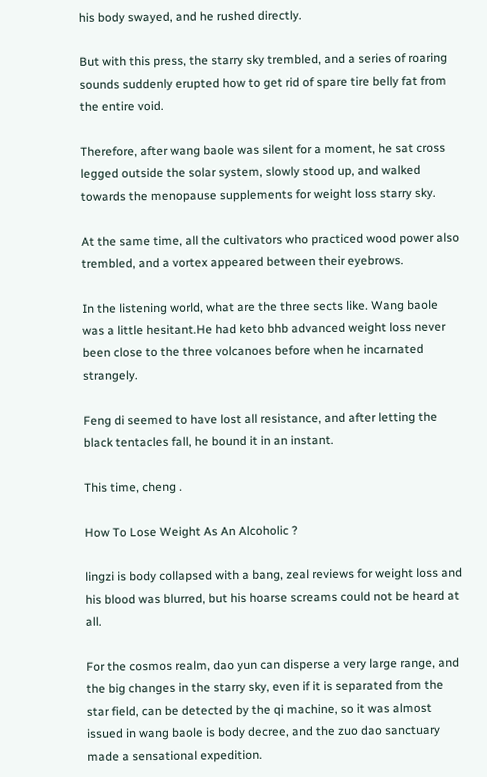his body swayed, and he rushed directly.

But with this press, the starry sky trembled, and a series of roaring sounds suddenly erupted how to get rid of spare tire belly fat from the entire void.

Therefore, after wang baole was silent for a moment, he sat cross legged outside the solar system, slowly stood up, and walked towards the menopause supplements for weight loss starry sky.

At the same time, all the cultivators who practiced wood power also trembled, and a vortex appeared between their eyebrows.

In the listening world, what are the three sects like. Wang baole was a little hesitant.He had keto bhb advanced weight loss never been close to the three volcanoes before when he incarnated strangely.

Feng di seemed to have lost all resistance, and after letting the black tentacles fall, he bound it in an instant.

This time, cheng .

How To Lose Weight As An Alcoholic ?

lingzi is body collapsed with a bang, zeal reviews for weight loss and his blood was blurred, but his hoarse screams could not be heard at all.

For the cosmos realm, dao yun can disperse a very large range, and the big changes in the starry sky, even if it is separated from the star field, can be detected by the qi machine, so it was almost issued in wang baole is body decree, and the zuo dao sanctuary made a sensational expedition.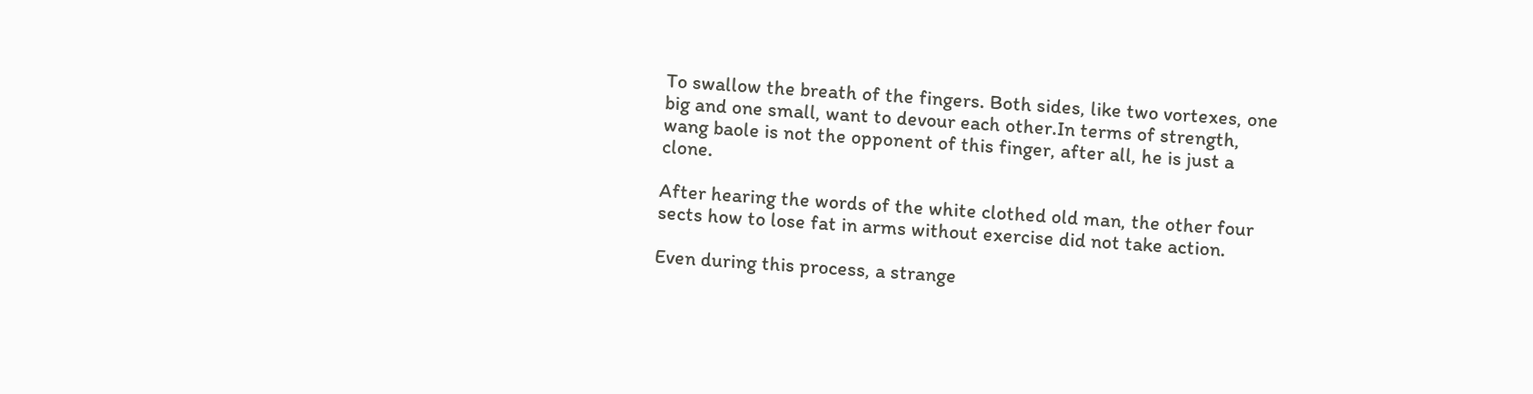To swallow the breath of the fingers. Both sides, like two vortexes, one big and one small, want to devour each other.In terms of strength, wang baole is not the opponent of this finger, after all, he is just a clone.

After hearing the words of the white clothed old man, the other four sects how to lose fat in arms without exercise did not take action.

Even during this process, a strange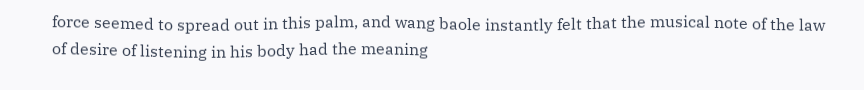force seemed to spread out in this palm, and wang baole instantly felt that the musical note of the law of desire of listening in his body had the meaning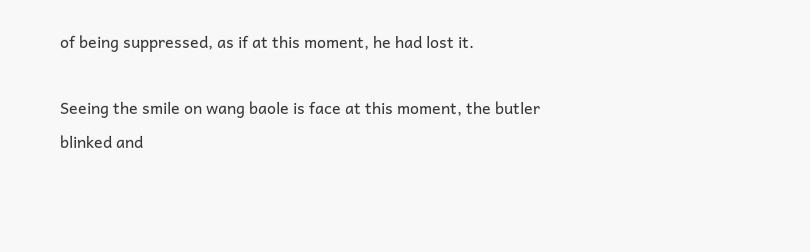of being suppressed, as if at this moment, he had lost it.

Seeing the smile on wang baole is face at this moment, the butler blinked and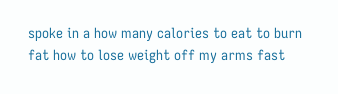spoke in a how many calories to eat to burn fat how to lose weight off my arms fast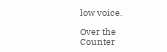low voice.

Over the Counter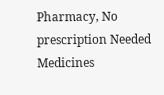Pharmacy, No prescription Needed Medicines